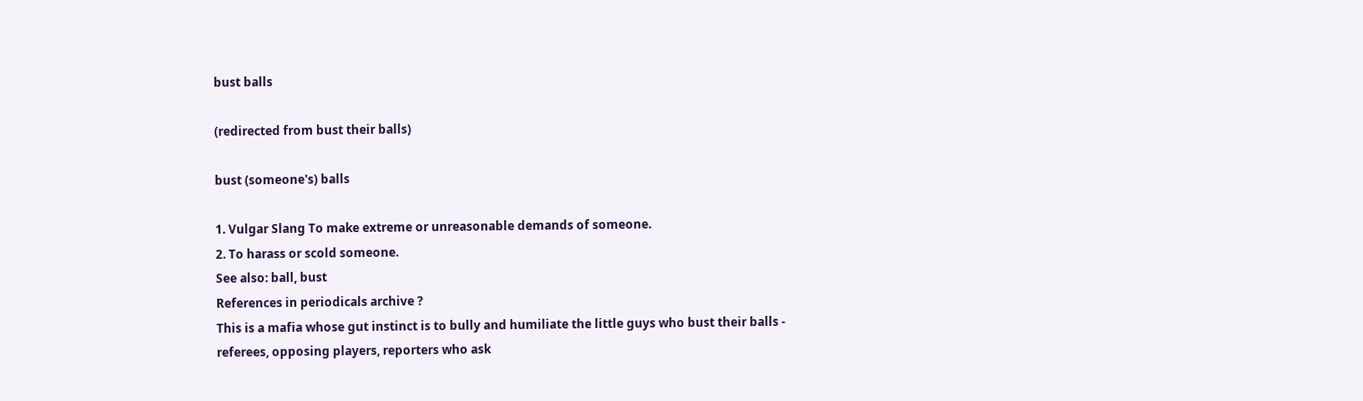bust balls

(redirected from bust their balls)

bust (someone's) balls

1. Vulgar Slang To make extreme or unreasonable demands of someone.
2. To harass or scold someone.
See also: ball, bust
References in periodicals archive ?
This is a mafia whose gut instinct is to bully and humiliate the little guys who bust their balls - referees, opposing players, reporters who ask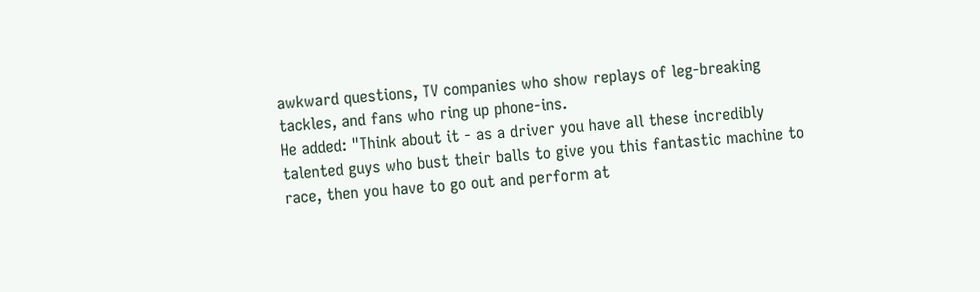awkward questions, TV companies who show replays of leg-breaking tackles, and fans who ring up phone-ins.
He added: "Think about it - as a driver you have all these incredibly talented guys who bust their balls to give you this fantastic machine to race, then you have to go out and perform at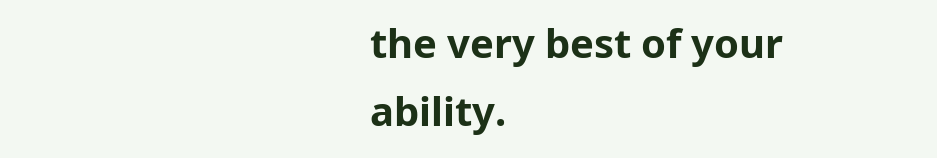the very best of your ability.